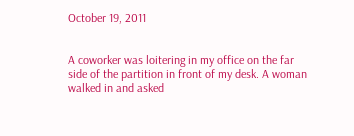October 19, 2011


A coworker was loitering in my office on the far side of the partition in front of my desk. A woman walked in and asked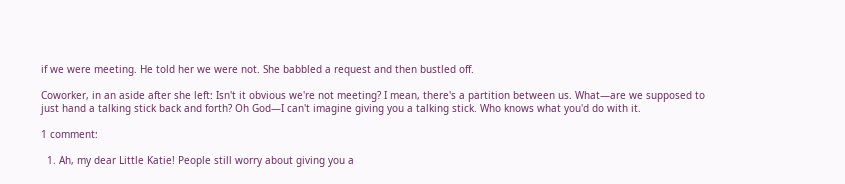if we were meeting. He told her we were not. She babbled a request and then bustled off.

Coworker, in an aside after she left: Isn't it obvious we're not meeting? I mean, there's a partition between us. What—are we supposed to just hand a talking stick back and forth? Oh God—I can't imagine giving you a talking stick. Who knows what you'd do with it.

1 comment:

  1. Ah, my dear Little Katie! People still worry about giving you a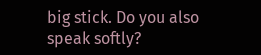big stick. Do you also speak softly?